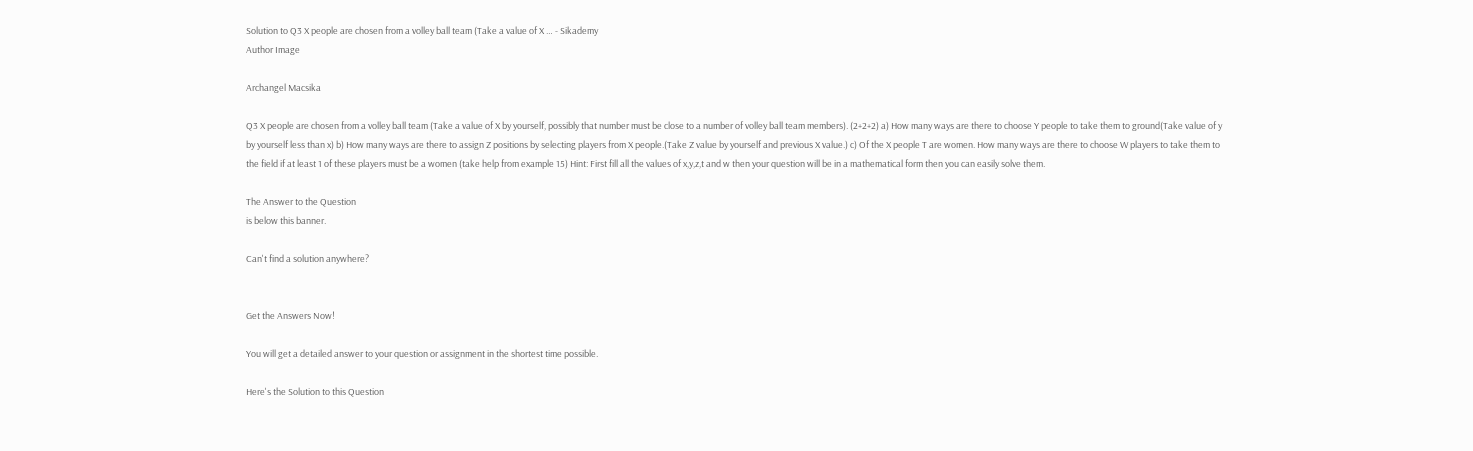Solution to Q3 X people are chosen from a volley ball team (Take a value of X … - Sikademy
Author Image

Archangel Macsika

Q3 X people are chosen from a volley ball team (Take a value of X by yourself, possibly that number must be close to a number of volley ball team members). (2+2+2) a) How many ways are there to choose Y people to take them to ground(Take value of y by yourself less than x) b) How many ways are there to assign Z positions by selecting players from X people.(Take Z value by yourself and previous X value.) c) Of the X people T are women. How many ways are there to choose W players to take them to the field if at least 1 of these players must be a women (take help from example 15) Hint: First fill all the values of x,y,z,t and w then your question will be in a mathematical form then you can easily solve them.

The Answer to the Question
is below this banner.

Can't find a solution anywhere?


Get the Answers Now!

You will get a detailed answer to your question or assignment in the shortest time possible.

Here's the Solution to this Question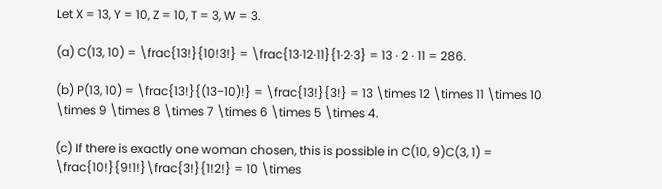Let X = 13, Y = 10, Z = 10, T = 3, W = 3.

(a) C(13, 10) = \frac{13!}{10!3!} = \frac{13·12·11}{1·2·3} = 13 · 2 · 11 = 286.

(b) P(13, 10) = \frac{13!}{(13−10)!} = \frac{13!}{3!} = 13 \times 12 \times 11 \times 10 \times 9 \times 8 \times 7 \times 6 \times 5 \times 4.

(c) If there is exactly one woman chosen, this is possible in C(10, 9)C(3, 1) = \frac{10!}{9!1!}\frac{3!}{1!2!} = 10 \times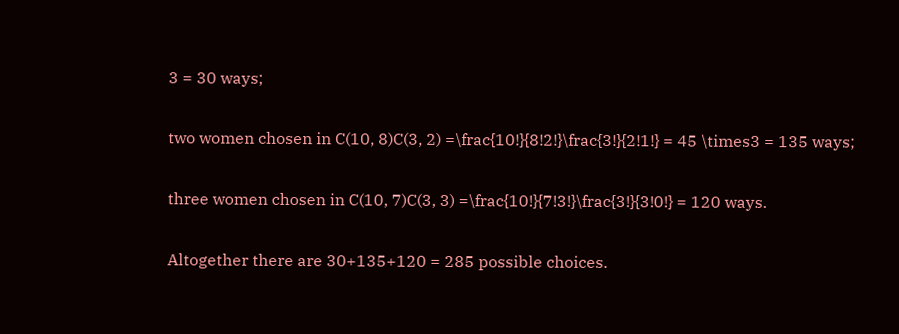3 = 30 ways;

two women chosen in C(10, 8)C(3, 2) =\frac{10!}{8!2!}\frac{3!}{2!1!} = 45 \times3 = 135 ways;

three women chosen in C(10, 7)C(3, 3) =\frac{10!}{7!3!}\frac{3!}{3!0!} = 120 ways.

Altogether there are 30+135+120 = 285 possible choices.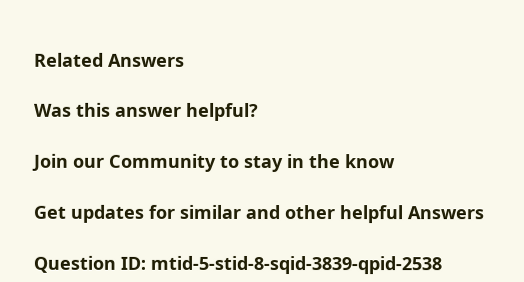Related Answers

Was this answer helpful?

Join our Community to stay in the know

Get updates for similar and other helpful Answers

Question ID: mtid-5-stid-8-sqid-3839-qpid-2538